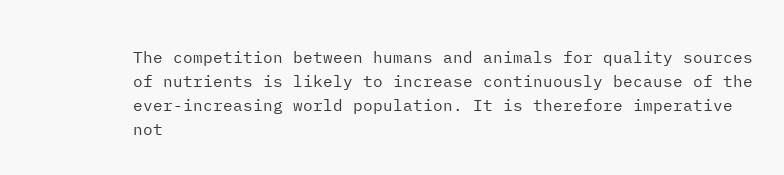The competition between humans and animals for quality sources of nutrients is likely to increase continuously because of the ever-increasing world population. It is therefore imperative not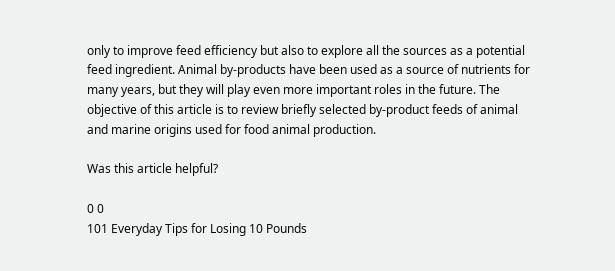only to improve feed efficiency but also to explore all the sources as a potential feed ingredient. Animal by-products have been used as a source of nutrients for many years, but they will play even more important roles in the future. The objective of this article is to review briefly selected by-product feeds of animal and marine origins used for food animal production.

Was this article helpful?

0 0
101 Everyday Tips for Losing 10 Pounds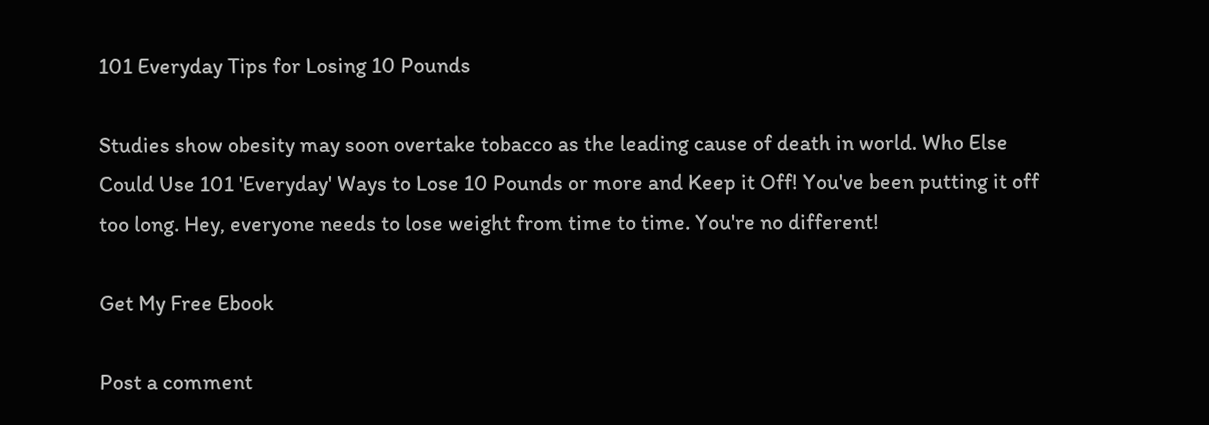101 Everyday Tips for Losing 10 Pounds

Studies show obesity may soon overtake tobacco as the leading cause of death in world. Who Else Could Use 101 'Everyday' Ways to Lose 10 Pounds or more and Keep it Off! You've been putting it off too long. Hey, everyone needs to lose weight from time to time. You're no different!

Get My Free Ebook

Post a comment